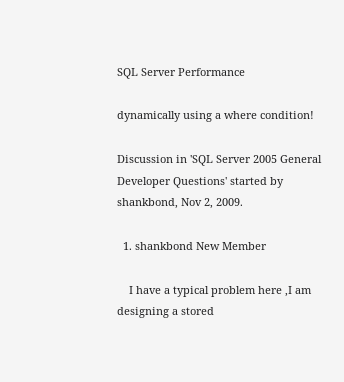SQL Server Performance

dynamically using a where condition!

Discussion in 'SQL Server 2005 General Developer Questions' started by shankbond, Nov 2, 2009.

  1. shankbond New Member

    I have a typical problem here ,I am designing a stored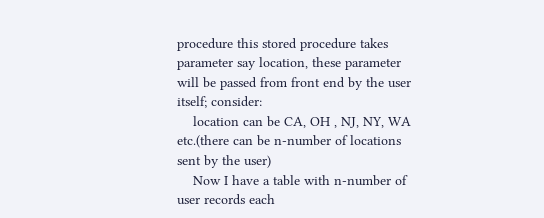procedure this stored procedure takes parameter say location, these parameter will be passed from front end by the user itself; consider:
    location can be CA, OH , NJ, NY, WA etc.(there can be n-number of locations sent by the user)
    Now I have a table with n-number of user records each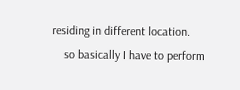residing in different location.
    so basically I have to perform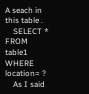A seach in this table .
    SELECT * FROM table1 WHERE location= ?
    As I said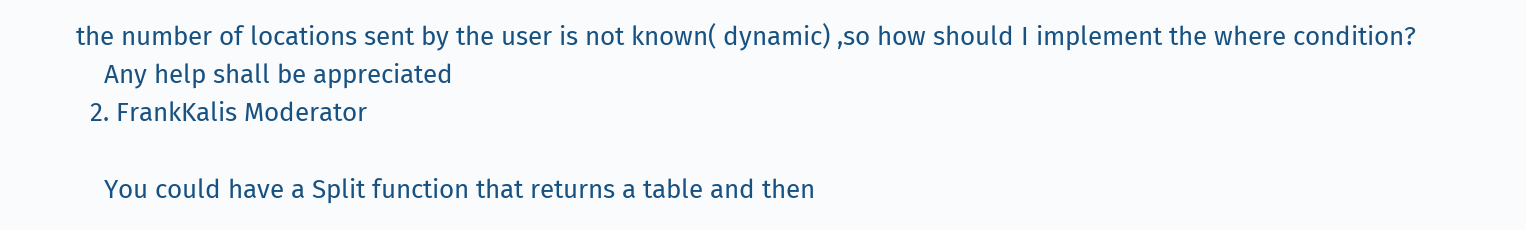the number of locations sent by the user is not known( dynamic) ,so how should I implement the where condition?
    Any help shall be appreciated
  2. FrankKalis Moderator

    You could have a Split function that returns a table and then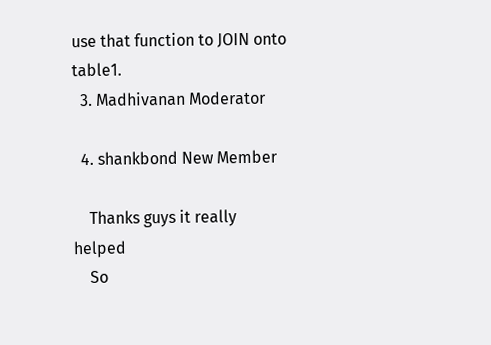use that function to JOIN onto table1.
  3. Madhivanan Moderator

  4. shankbond New Member

    Thanks guys it really helped
    So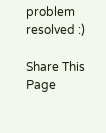problem resolved :)

Share This Page